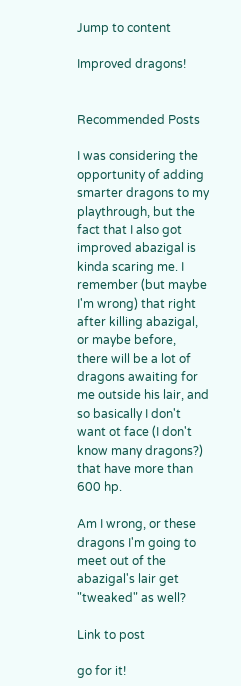Jump to content

Improved dragons!


Recommended Posts

I was considering the opportunity of adding smarter dragons to my playthrough, but the fact that I also got improved abazigal is kinda scaring me. I remember (but maybe I'm wrong) that right after killing abazigal, or maybe before, there will be a lot of dragons awaiting for me outside his lair, and so basically I don't want ot face (I don't know many dragons?) that have more than 600 hp.

Am I wrong, or these dragons I'm going to meet out of the abazigal's lair get "tweaked" as well?

Link to post

go for it!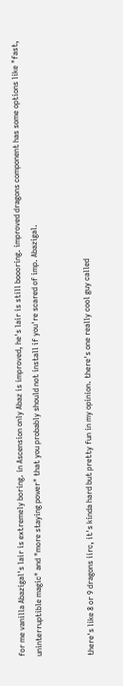for me vanilla Abazigal's lair is extremely boring. in Ascension only Abaz is improved, he's lair is still boooring. improved dragons component has some options like "fast, uninterruptible magic" and "more staying power" that you probably should not install if you're scared of imp. Abazigal.


there's like 8 or 9 dragons iirc, it's kinda hard but pretty fun in my opinion. there's one really cool guy called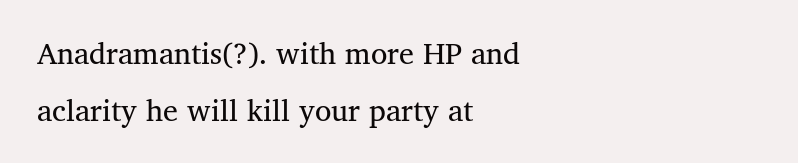Anadramantis(?). with more HP and aclarity he will kill your party at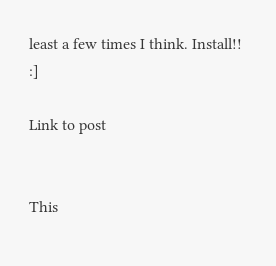least a few times I think. Install!! :]

Link to post


This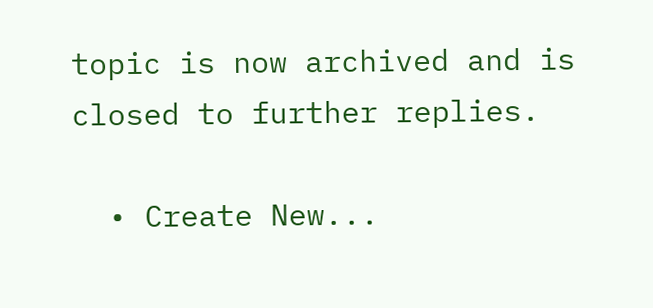topic is now archived and is closed to further replies.

  • Create New...